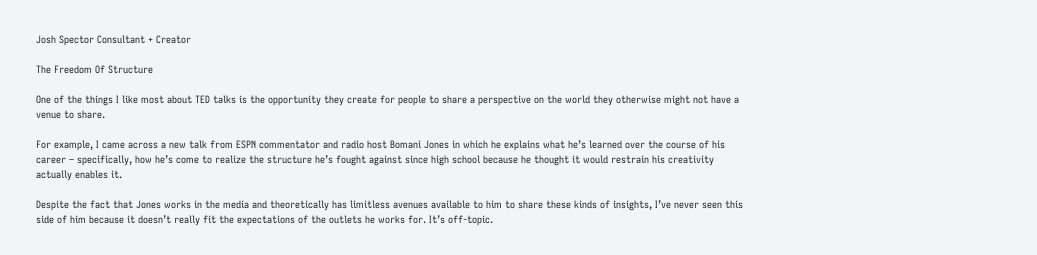Josh Spector Consultant + Creator

The Freedom Of Structure

One of the things I like most about TED talks is the opportunity they create for people to share a perspective on the world they otherwise might not have a venue to share.

For example, I came across a new talk from ESPN commentator and radio host Bomani Jones in which he explains what he’s learned over the course of his career – specifically, how he’s come to realize the structure he’s fought against since high school because he thought it would restrain his creativity actually enables it.

Despite the fact that Jones works in the media and theoretically has limitless avenues available to him to share these kinds of insights, I’ve never seen this side of him because it doesn’t really fit the expectations of the outlets he works for. It’s off-topic.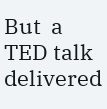But  a TED talk delivered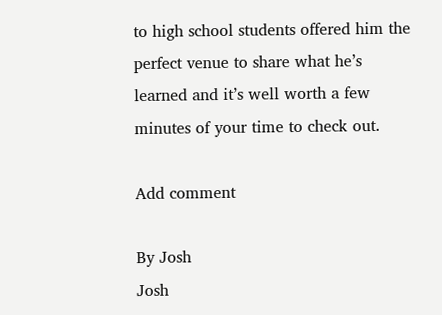to high school students offered him the perfect venue to share what he’s learned and it’s well worth a few minutes of your time to check out.

Add comment

By Josh
Josh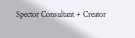Spector Consultant + Creator